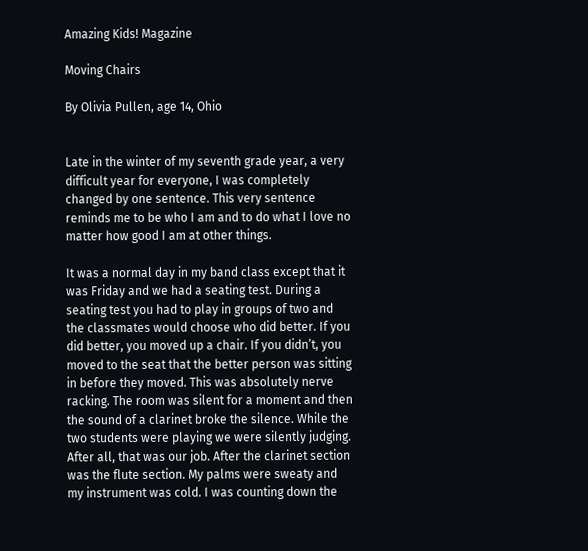Amazing Kids! Magazine

Moving Chairs

By Olivia Pullen, age 14, Ohio


Late in the winter of my seventh grade year, a very difficult year for everyone, I was completely changed by one sentence. This very sentence reminds me to be who I am and to do what I love no matter how good I am at other things.

It was a normal day in my band class except that it was Friday and we had a seating test. During a seating test you had to play in groups of two and the classmates would choose who did better. If you did better, you moved up a chair. If you didn’t, you moved to the seat that the better person was sitting in before they moved. This was absolutely nerve racking. The room was silent for a moment and then the sound of a clarinet broke the silence. While the two students were playing we were silently judging. After all, that was our job. After the clarinet section was the flute section. My palms were sweaty and my instrument was cold. I was counting down the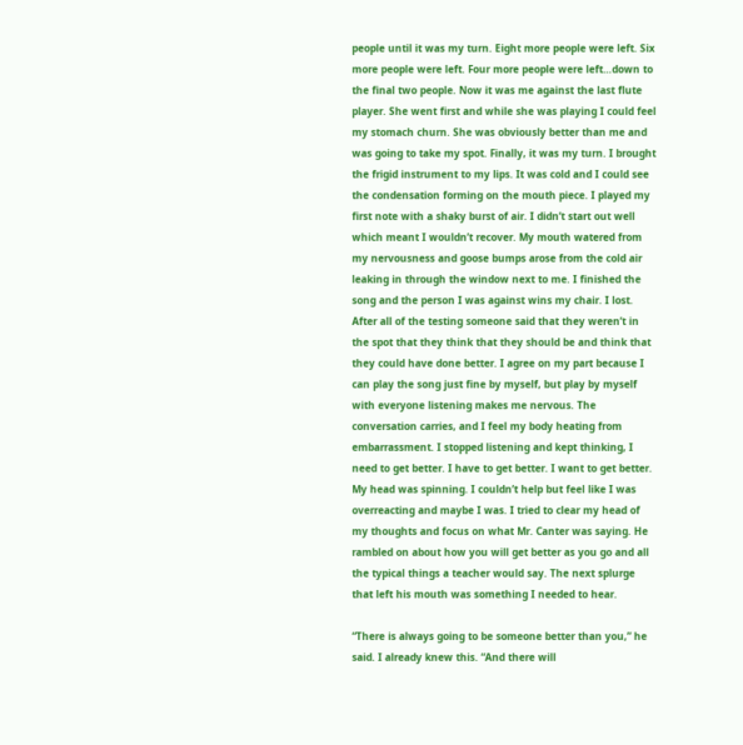people until it was my turn. Eight more people were left. Six more people were left. Four more people were left…down to the final two people. Now it was me against the last flute player. She went first and while she was playing I could feel my stomach churn. She was obviously better than me and was going to take my spot. Finally, it was my turn. I brought the frigid instrument to my lips. It was cold and I could see the condensation forming on the mouth piece. I played my first note with a shaky burst of air. I didn’t start out well which meant I wouldn’t recover. My mouth watered from my nervousness and goose bumps arose from the cold air leaking in through the window next to me. I finished the song and the person I was against wins my chair. I lost. After all of the testing someone said that they weren’t in the spot that they think that they should be and think that they could have done better. I agree on my part because I can play the song just fine by myself, but play by myself with everyone listening makes me nervous. The conversation carries, and I feel my body heating from embarrassment. I stopped listening and kept thinking, I need to get better. I have to get better. I want to get better. My head was spinning. I couldn’t help but feel like I was overreacting and maybe I was. I tried to clear my head of my thoughts and focus on what Mr. Canter was saying. He rambled on about how you will get better as you go and all the typical things a teacher would say. The next splurge that left his mouth was something I needed to hear.

“There is always going to be someone better than you,” he said. I already knew this. “And there will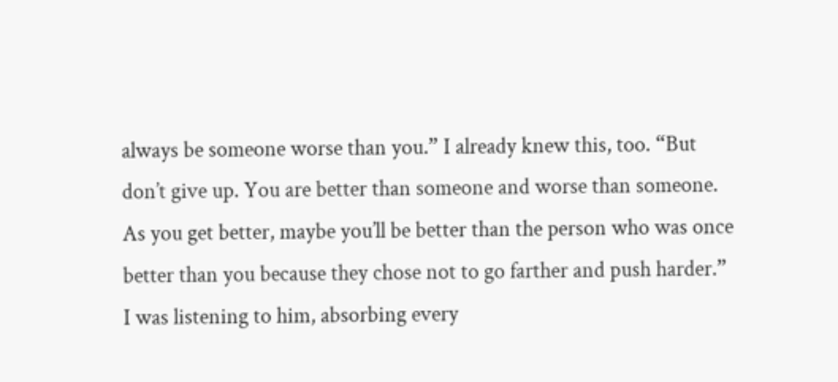always be someone worse than you.” I already knew this, too. “But don’t give up. You are better than someone and worse than someone. As you get better, maybe you’ll be better than the person who was once better than you because they chose not to go farther and push harder.” I was listening to him, absorbing every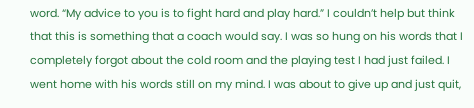word. “My advice to you is to fight hard and play hard.” I couldn’t help but think that this is something that a coach would say. I was so hung on his words that I completely forgot about the cold room and the playing test I had just failed. I went home with his words still on my mind. I was about to give up and just quit,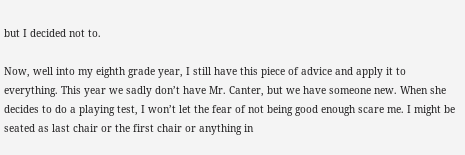but I decided not to.

Now, well into my eighth grade year, I still have this piece of advice and apply it to everything. This year we sadly don’t have Mr. Canter, but we have someone new. When she decides to do a playing test, I won’t let the fear of not being good enough scare me. I might be seated as last chair or the first chair or anything in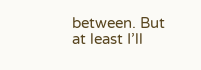between. But at least I’ll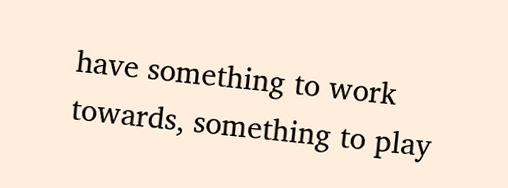have something to work towards, something to play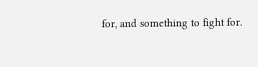for, and something to fight for.